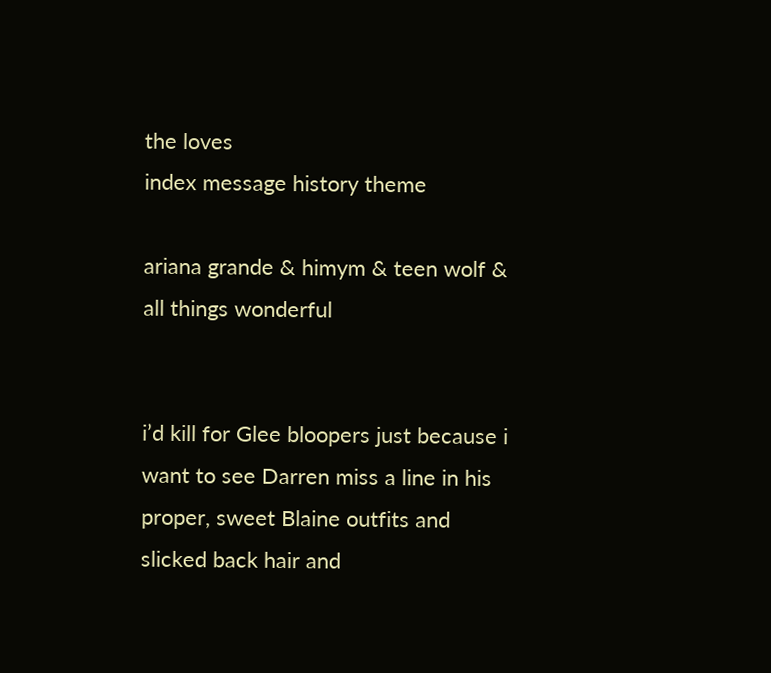the loves
index message history theme

ariana grande & himym & teen wolf & all things wonderful


i’d kill for Glee bloopers just because i want to see Darren miss a line in his proper, sweet Blaine outfits and slicked back hair and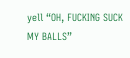yell “OH, FUCKING SUCK MY BALLS”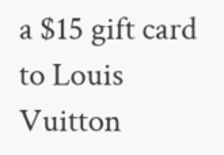a $15 gift card to Louis Vuitton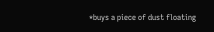*buys a piece of dust floating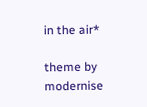in the air*

theme by modernise